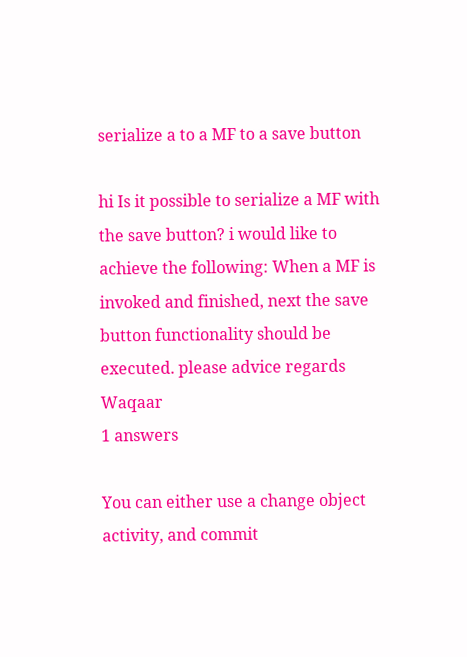serialize a to a MF to a save button

hi Is it possible to serialize a MF with the save button? i would like to achieve the following: When a MF is invoked and finished, next the save button functionality should be executed. please advice regards Waqaar
1 answers

You can either use a change object activity, and commit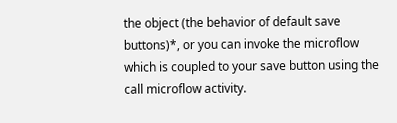the object (the behavior of default save buttons)*, or you can invoke the microflow which is coupled to your save button using the call microflow activity.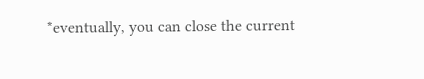*eventually, you can close the current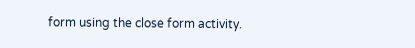form using the close form activity.